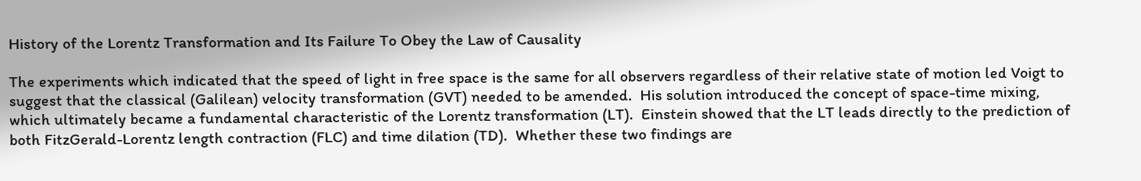History of the Lorentz Transformation and Its Failure To Obey the Law of Causality

The experiments which indicated that the speed of light in free space is the same for all observers regardless of their relative state of motion led Voigt to suggest that the classical (Galilean) velocity transformation (GVT) needed to be amended.  His solution introduced the concept of space-time mixing, which ultimately became a fundamental characteristic of the Lorentz transformation (LT).  Einstein showed that the LT leads directly to the prediction of both FitzGerald-Lorentz length contraction (FLC) and time dilation (TD).  Whether these two findings are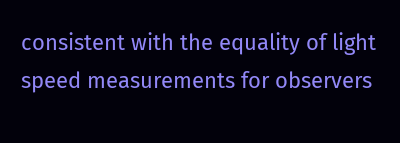consistent with the equality of light speed measurements for observers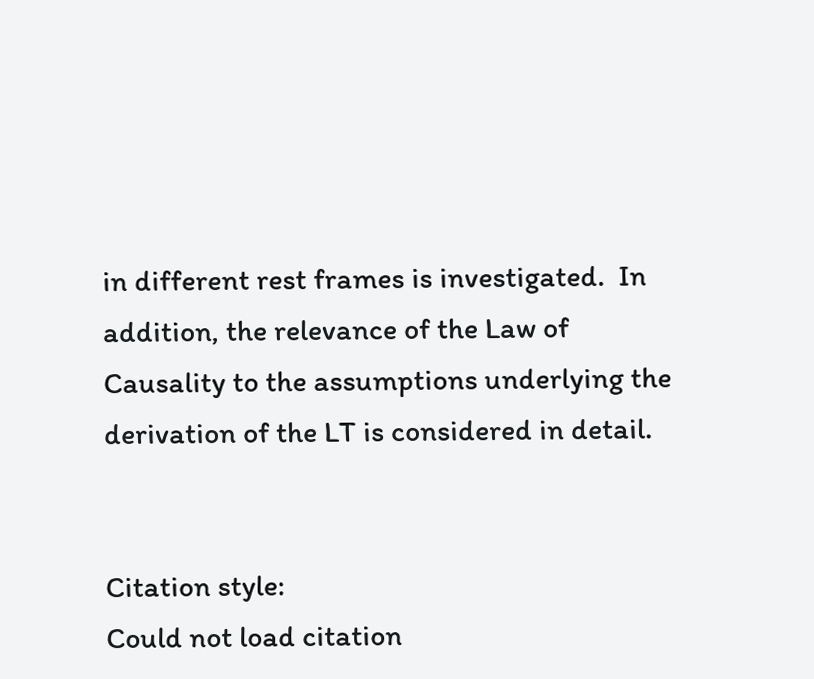in different rest frames is investigated.  In addition, the relevance of the Law of Causality to the assumptions underlying the derivation of the LT is considered in detail.


Citation style:
Could not load citation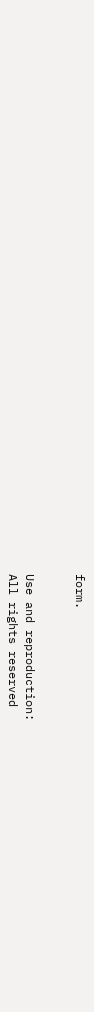form.


Use and reproduction:
All rights reserved